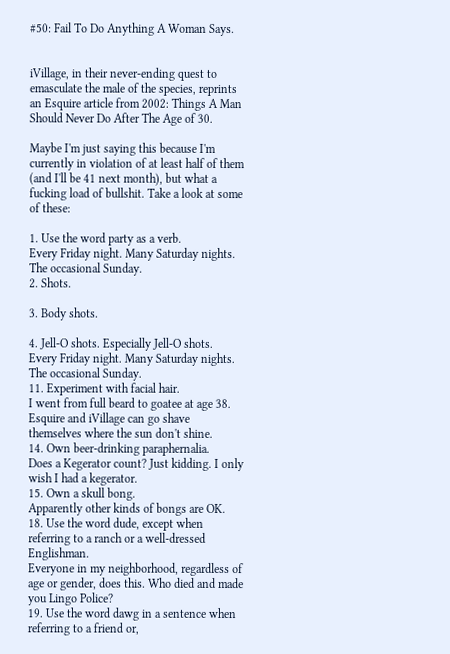#50: Fail To Do Anything A Woman Says.


iVillage, in their never-ending quest to emasculate the male of the species, reprints an Esquire article from 2002: Things A Man Should Never Do After The Age of 30.

Maybe I'm just saying this because I'm currently in violation of at least half of them (and I'll be 41 next month), but what a fucking load of bullshit. Take a look at some of these:

1. Use the word party as a verb.
Every Friday night. Many Saturday nights. The occasional Sunday.
2. Shots.

3. Body shots.

4. Jell-O shots. Especially Jell-O shots.
Every Friday night. Many Saturday nights. The occasional Sunday.
11. Experiment with facial hair.
I went from full beard to goatee at age 38. Esquire and iVillage can go shave themselves where the sun don't shine.
14. Own beer-drinking paraphernalia.
Does a Kegerator count? Just kidding. I only wish I had a kegerator.
15. Own a skull bong.
Apparently other kinds of bongs are OK.
18. Use the word dude, except when referring to a ranch or a well-dressed Englishman.
Everyone in my neighborhood, regardless of age or gender, does this. Who died and made you Lingo Police?
19. Use the word dawg in a sentence when referring to a friend or,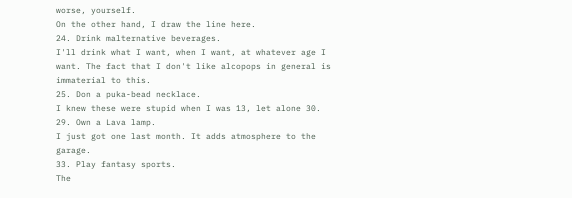worse, yourself.
On the other hand, I draw the line here.
24. Drink malternative beverages.
I'll drink what I want, when I want, at whatever age I want. The fact that I don't like alcopops in general is immaterial to this.
25. Don a puka-bead necklace.
I knew these were stupid when I was 13, let alone 30.
29. Own a Lava lamp.
I just got one last month. It adds atmosphere to the garage.
33. Play fantasy sports.
The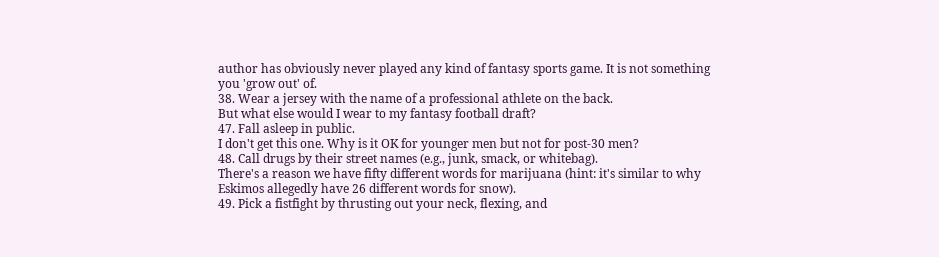author has obviously never played any kind of fantasy sports game. It is not something you 'grow out' of.
38. Wear a jersey with the name of a professional athlete on the back.
But what else would I wear to my fantasy football draft?
47. Fall asleep in public.
I don't get this one. Why is it OK for younger men but not for post-30 men?
48. Call drugs by their street names (e.g., junk, smack, or whitebag).
There's a reason we have fifty different words for marijuana (hint: it's similar to why Eskimos allegedly have 26 different words for snow).
49. Pick a fistfight by thrusting out your neck, flexing, and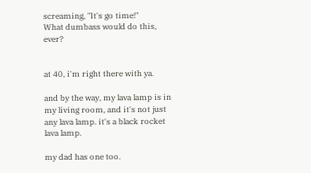screaming, "It's go time!"
What dumbass would do this, ever?


at 40, i'm right there with ya.

and by the way, my lava lamp is in my living room, and it's not just any lava lamp. it's a black rocket lava lamp.

my dad has one too.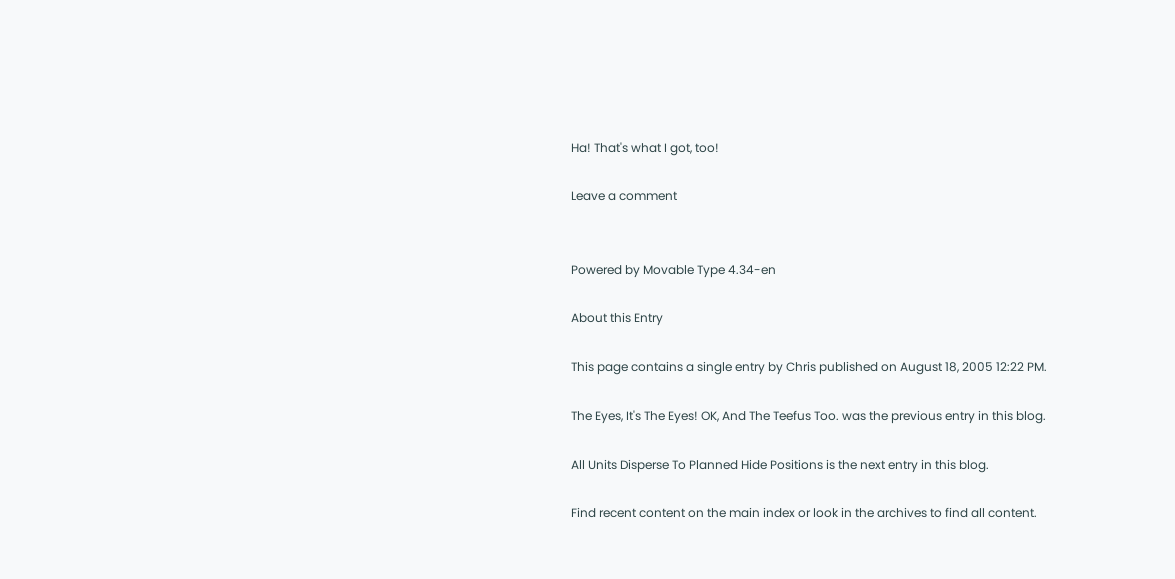Ha! That's what I got, too!

Leave a comment


Powered by Movable Type 4.34-en

About this Entry

This page contains a single entry by Chris published on August 18, 2005 12:22 PM.

The Eyes, It's The Eyes! OK, And The Teefus Too. was the previous entry in this blog.

All Units Disperse To Planned Hide Positions is the next entry in this blog.

Find recent content on the main index or look in the archives to find all content.